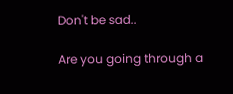Don't be sad..

Are you going through a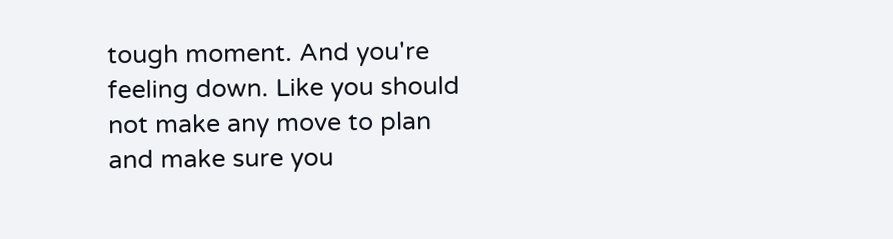tough moment. And you're feeling down. Like you should not make any move to plan and make sure you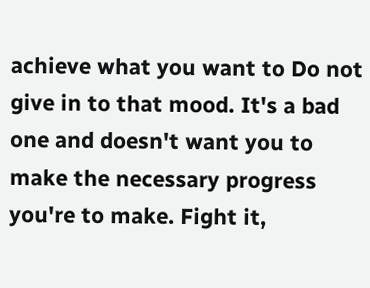achieve what you want to Do not give in to that mood. It's a bad one and doesn't want you to make the necessary progress you're to make. Fight it,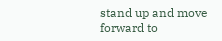stand up and move forward to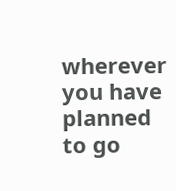wherever you have planned to go